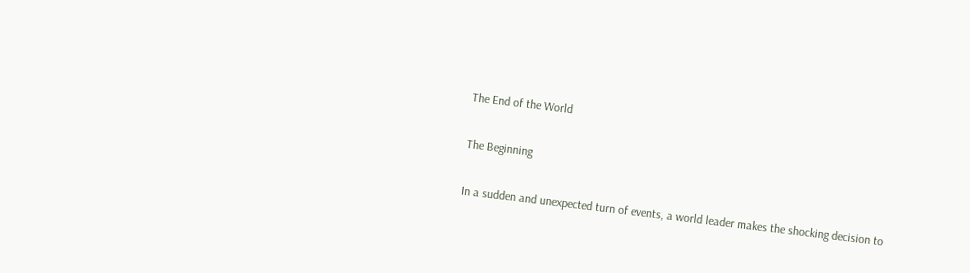The End of the World

The Beginning

In a sudden and unexpected turn of events, a world leader makes the shocking decision to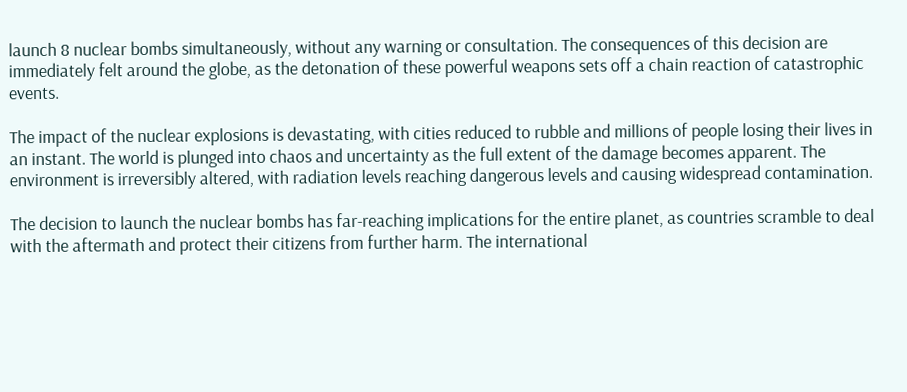launch 8 nuclear bombs simultaneously, without any warning or consultation. The consequences of this decision are immediately felt around the globe, as the detonation of these powerful weapons sets off a chain reaction of catastrophic events.

The impact of the nuclear explosions is devastating, with cities reduced to rubble and millions of people losing their lives in an instant. The world is plunged into chaos and uncertainty as the full extent of the damage becomes apparent. The environment is irreversibly altered, with radiation levels reaching dangerous levels and causing widespread contamination.

The decision to launch the nuclear bombs has far-reaching implications for the entire planet, as countries scramble to deal with the aftermath and protect their citizens from further harm. The international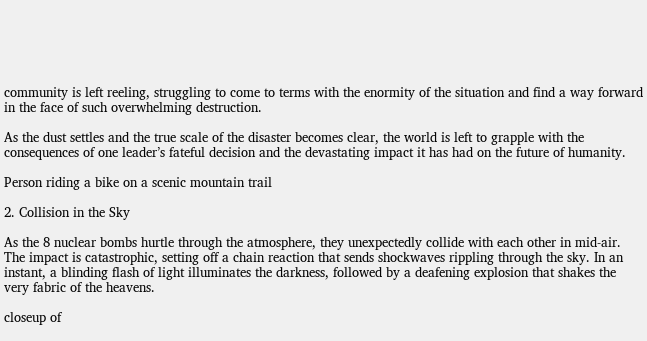community is left reeling, struggling to come to terms with the enormity of the situation and find a way forward in the face of such overwhelming destruction.

As the dust settles and the true scale of the disaster becomes clear, the world is left to grapple with the consequences of one leader’s fateful decision and the devastating impact it has had on the future of humanity.

Person riding a bike on a scenic mountain trail

2. Collision in the Sky

As the 8 nuclear bombs hurtle through the atmosphere, they unexpectedly collide with each other in mid-air. The impact is catastrophic, setting off a chain reaction that sends shockwaves rippling through the sky. In an instant, a blinding flash of light illuminates the darkness, followed by a deafening explosion that shakes the very fabric of the heavens.

closeup of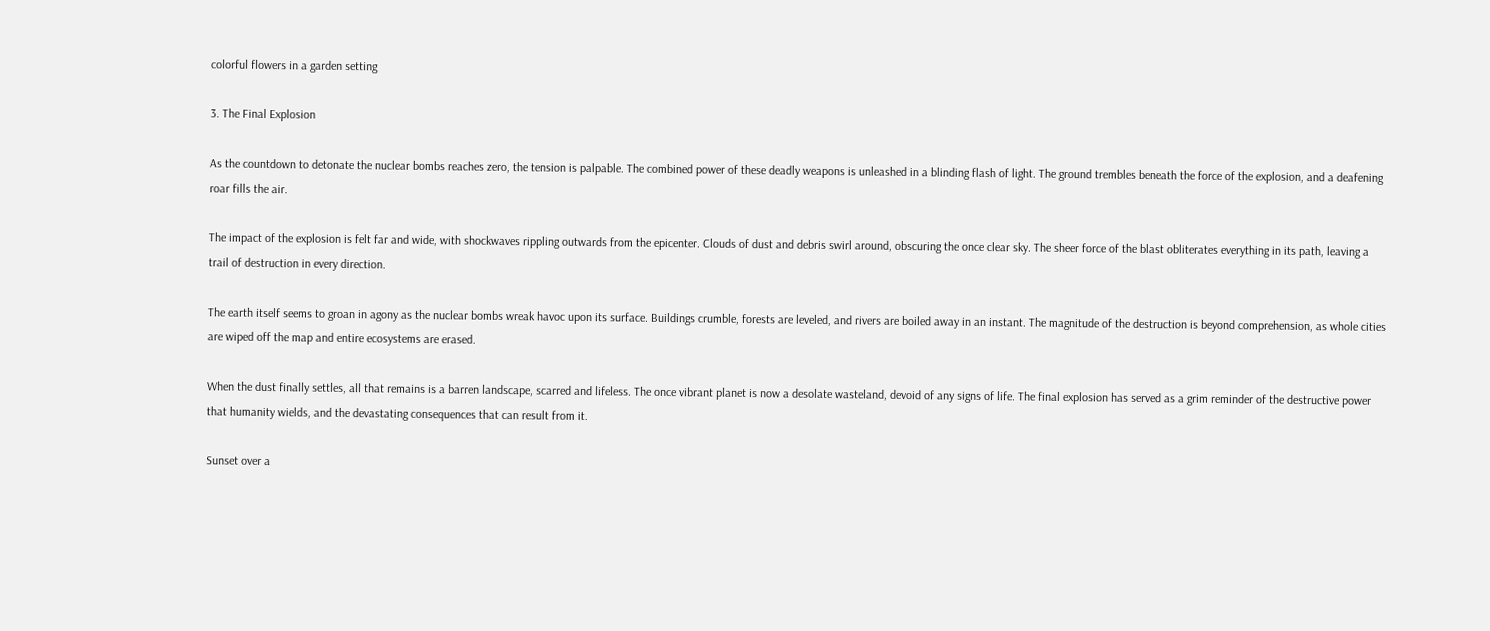colorful flowers in a garden setting

3. The Final Explosion

As the countdown to detonate the nuclear bombs reaches zero, the tension is palpable. The combined power of these deadly weapons is unleashed in a blinding flash of light. The ground trembles beneath the force of the explosion, and a deafening roar fills the air.

The impact of the explosion is felt far and wide, with shockwaves rippling outwards from the epicenter. Clouds of dust and debris swirl around, obscuring the once clear sky. The sheer force of the blast obliterates everything in its path, leaving a trail of destruction in every direction.

The earth itself seems to groan in agony as the nuclear bombs wreak havoc upon its surface. Buildings crumble, forests are leveled, and rivers are boiled away in an instant. The magnitude of the destruction is beyond comprehension, as whole cities are wiped off the map and entire ecosystems are erased.

When the dust finally settles, all that remains is a barren landscape, scarred and lifeless. The once vibrant planet is now a desolate wasteland, devoid of any signs of life. The final explosion has served as a grim reminder of the destructive power that humanity wields, and the devastating consequences that can result from it.

Sunset over a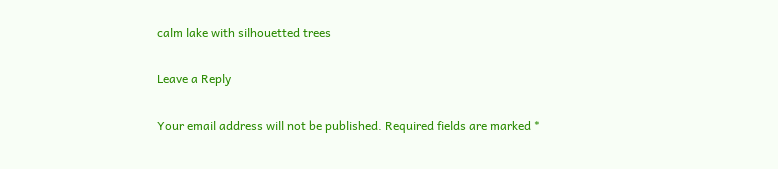calm lake with silhouetted trees

Leave a Reply

Your email address will not be published. Required fields are marked *